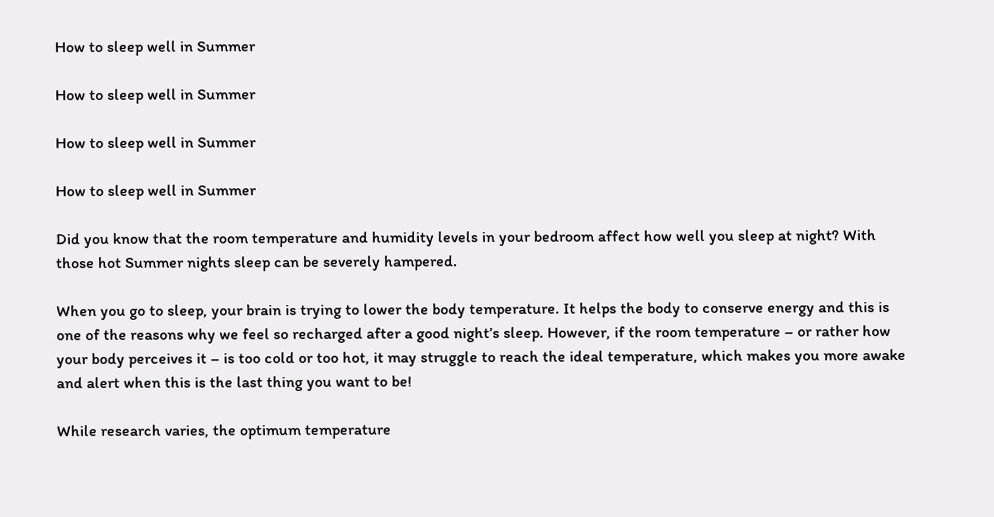How to sleep well in Summer

How to sleep well in Summer

How to sleep well in Summer

How to sleep well in Summer

Did you know that the room temperature and humidity levels in your bedroom affect how well you sleep at night? With those hot Summer nights sleep can be severely hampered.

When you go to sleep, your brain is trying to lower the body temperature. It helps the body to conserve energy and this is one of the reasons why we feel so recharged after a good night’s sleep. However, if the room temperature – or rather how your body perceives it – is too cold or too hot, it may struggle to reach the ideal temperature, which makes you more awake and alert when this is the last thing you want to be!

While research varies, the optimum temperature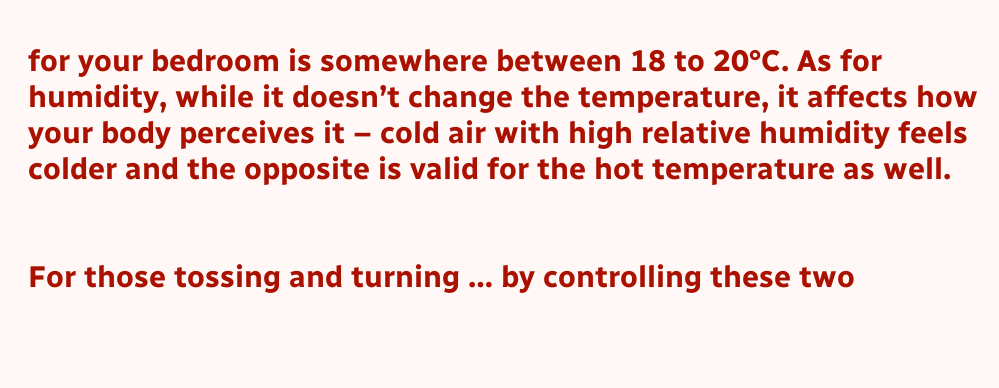for your bedroom is somewhere between 18 to 20°C. As for humidity, while it doesn’t change the temperature, it affects how your body perceives it – cold air with high relative humidity feels colder and the opposite is valid for the hot temperature as well.


For those tossing and turning … by controlling these two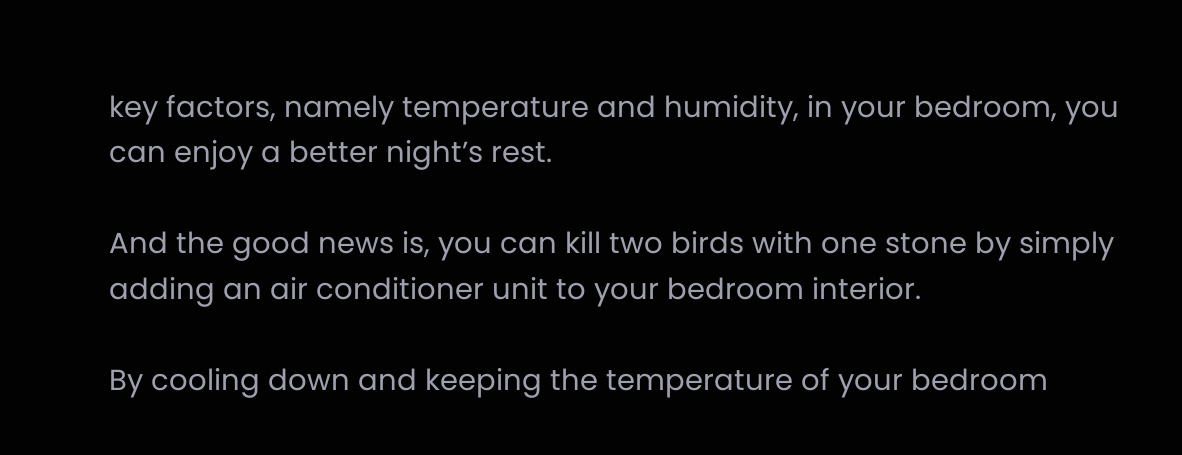key factors, namely temperature and humidity, in your bedroom, you can enjoy a better night’s rest.

And the good news is, you can kill two birds with one stone by simply adding an air conditioner unit to your bedroom interior.

By cooling down and keeping the temperature of your bedroom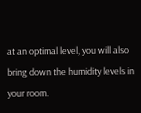at an optimal level, you will also bring down the humidity levels in your room.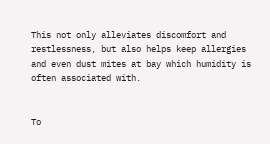This not only alleviates discomfort and restlessness, but also helps keep allergies and even dust mites at bay which humidity is often associated with.


To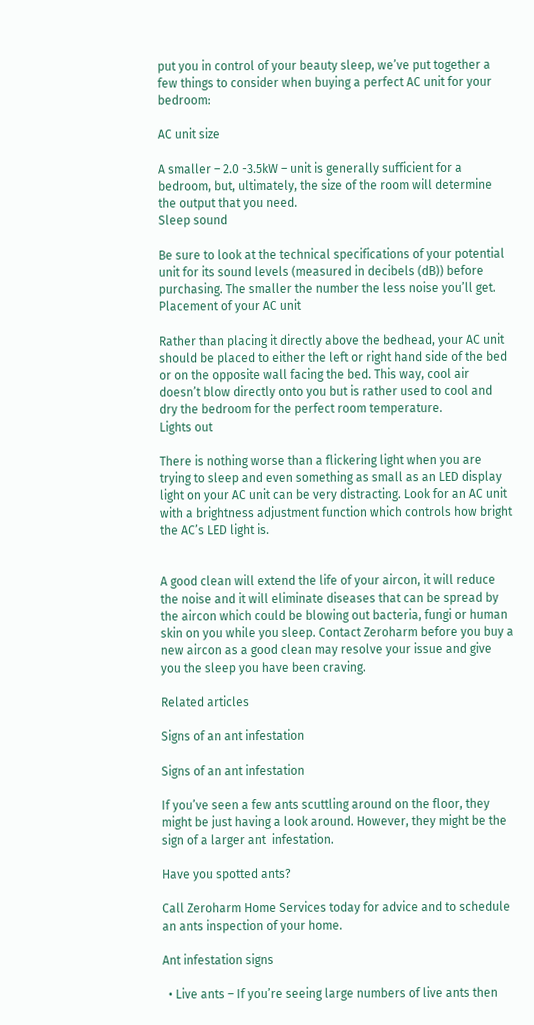put you in control of your beauty sleep, we’ve put together a few things to consider when buying a perfect AC unit for your bedroom:

AC unit size

A smaller – 2.0 -3.5kW – unit is generally sufficient for a bedroom, but, ultimately, the size of the room will determine the output that you need.
Sleep sound

Be sure to look at the technical specifications of your potential unit for its sound levels (measured in decibels (dB)) before purchasing. The smaller the number the less noise you’ll get.
Placement of your AC unit

Rather than placing it directly above the bedhead, your AC unit should be placed to either the left or right hand side of the bed or on the opposite wall facing the bed. This way, cool air doesn’t blow directly onto you but is rather used to cool and dry the bedroom for the perfect room temperature.
Lights out

There is nothing worse than a flickering light when you are trying to sleep and even something as small as an LED display light on your AC unit can be very distracting. Look for an AC unit with a brightness adjustment function which controls how bright the AC’s LED light is.


A good clean will extend the life of your aircon, it will reduce the noise and it will eliminate diseases that can be spread by the aircon which could be blowing out bacteria, fungi or human skin on you while you sleep. Contact Zeroharm before you buy a new aircon as a good clean may resolve your issue and give you the sleep you have been craving.

Related articles

Signs of an ant infestation

Signs of an ant infestation

If you’ve seen a few ants scuttling around on the floor, they might be just having a look around. However, they might be the sign of a larger ant  infestation.

Have you spotted ants?

Call Zeroharm Home Services today for advice and to schedule an ants inspection of your home.

Ant infestation signs

  • Live ants – If you’re seeing large numbers of live ants then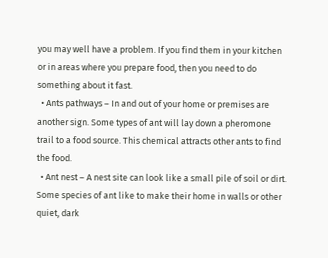you may well have a problem. If you find them in your kitchen or in areas where you prepare food, then you need to do something about it fast.
  • Ants pathways – In and out of your home or premises are another sign. Some types of ant will lay down a pheromone trail to a food source. This chemical attracts other ants to find the food.
  • Ant nest – A nest site can look like a small pile of soil or dirt. Some species of ant like to make their home in walls or other quiet, dark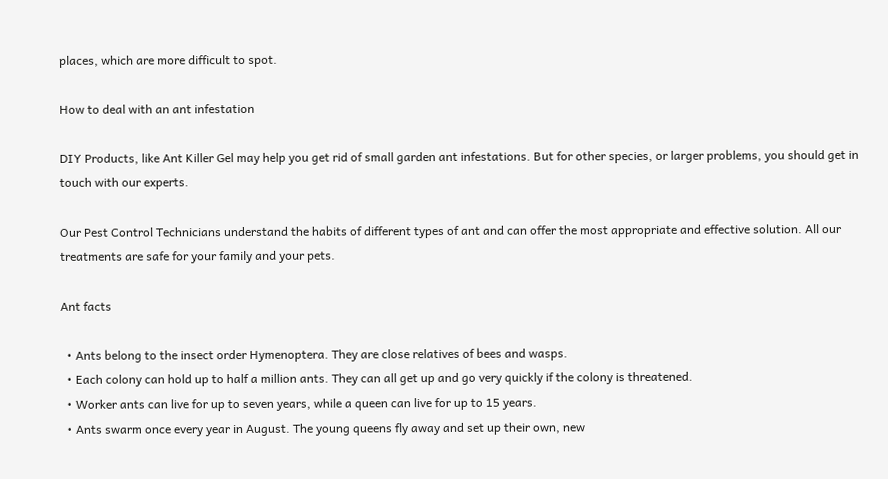places, which are more difficult to spot.

How to deal with an ant infestation

DIY Products, like Ant Killer Gel may help you get rid of small garden ant infestations. But for other species, or larger problems, you should get in touch with our experts.

Our Pest Control Technicians understand the habits of different types of ant and can offer the most appropriate and effective solution. All our treatments are safe for your family and your pets.

Ant facts

  • Ants belong to the insect order Hymenoptera. They are close relatives of bees and wasps.
  • Each colony can hold up to half a million ants. They can all get up and go very quickly if the colony is threatened.
  • Worker ants can live for up to seven years, while a queen can live for up to 15 years.
  • Ants swarm once every year in August. The young queens fly away and set up their own, new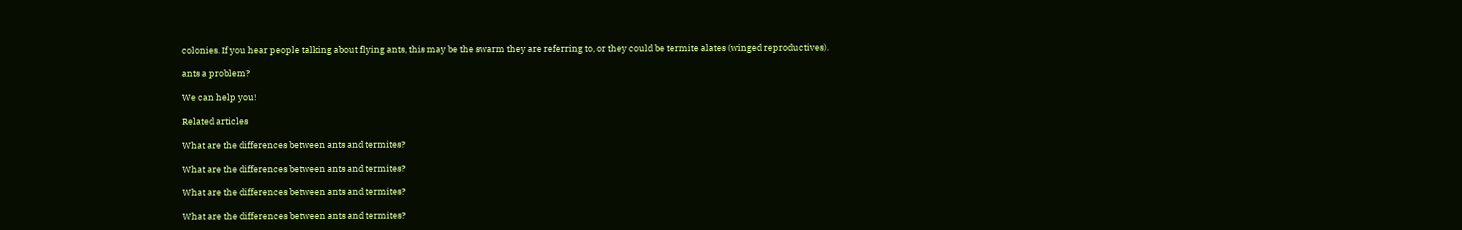colonies. If you hear people talking about flying ants, this may be the swarm they are referring to, or they could be termite alates (winged reproductives).

ants a problem?

We can help you!

Related articles

What are the differences between ants and termites?

What are the differences between ants and termites?

What are the differences between ants and termites?

What are the differences between ants and termites?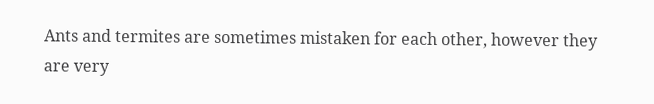Ants and termites are sometimes mistaken for each other, however they are very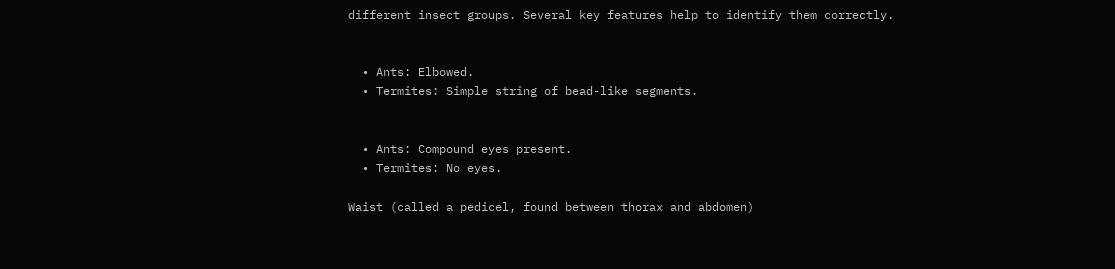different insect groups. Several key features help to identify them correctly.


  • Ants: Elbowed.
  • Termites: Simple string of bead-like segments.


  • Ants: Compound eyes present.
  • Termites: No eyes.

Waist (called a pedicel, found between thorax and abdomen)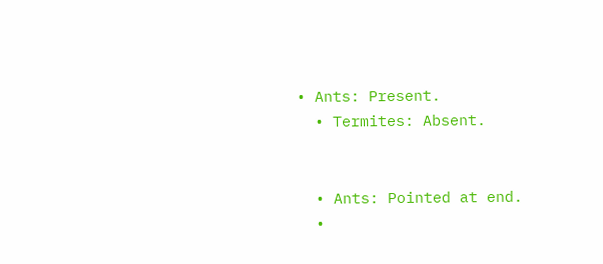• Ants: Present.
  • Termites: Absent.


  • Ants: Pointed at end.
  •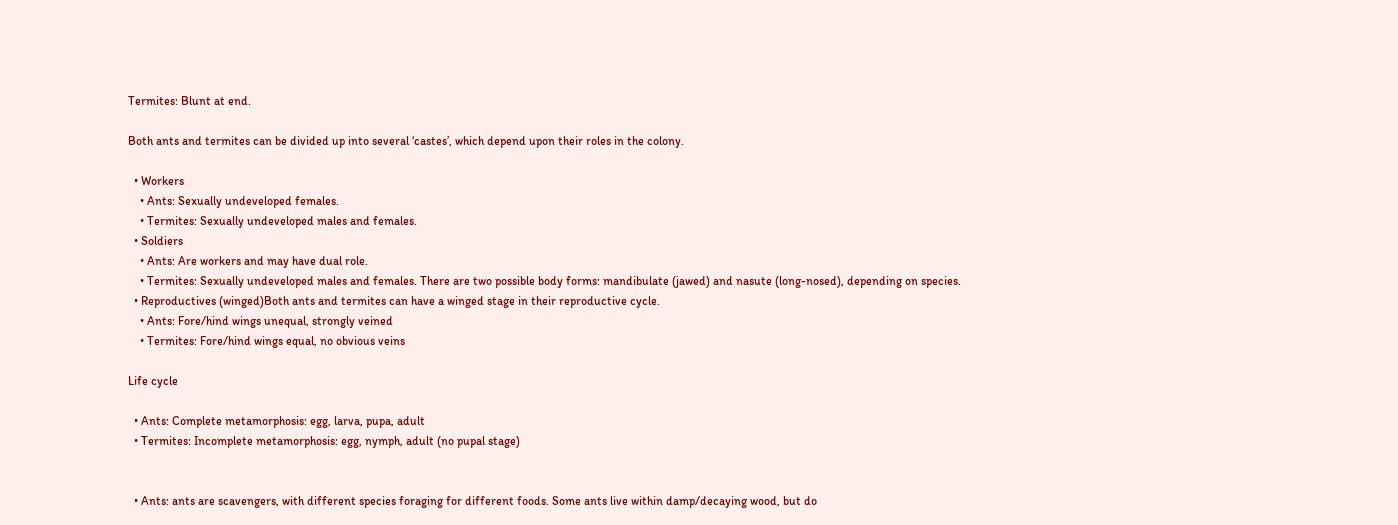Termites: Blunt at end.

Both ants and termites can be divided up into several ‘castes’, which depend upon their roles in the colony.

  • Workers
    • Ants: Sexually undeveloped females.
    • Termites: Sexually undeveloped males and females.
  • Soldiers
    • Ants: Are workers and may have dual role.
    • Termites: Sexually undeveloped males and females. There are two possible body forms: mandibulate (jawed) and nasute (long-nosed), depending on species.
  • Reproductives (winged)Both ants and termites can have a winged stage in their reproductive cycle.
    • Ants: Fore/hind wings unequal, strongly veined
    • Termites: Fore/hind wings equal, no obvious veins

Life cycle

  • Ants: Complete metamorphosis: egg, larva, pupa, adult
  • Termites: Incomplete metamorphosis: egg, nymph, adult (no pupal stage)


  • Ants: ants are scavengers, with different species foraging for different foods. Some ants live within damp/decaying wood, but do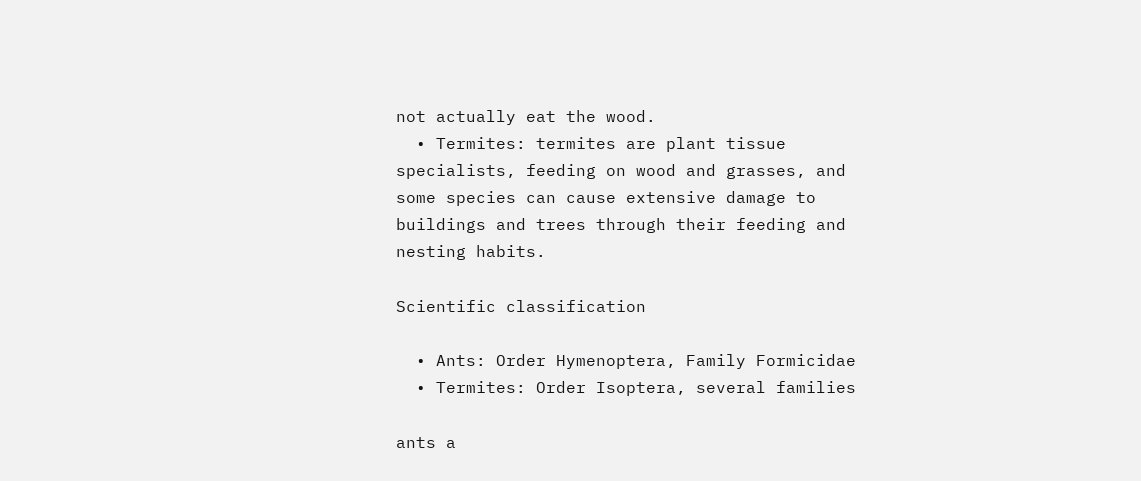not actually eat the wood.
  • Termites: termites are plant tissue specialists, feeding on wood and grasses, and some species can cause extensive damage to buildings and trees through their feeding and nesting habits.

Scientific classification

  • Ants: Order Hymenoptera, Family Formicidae
  • Termites: Order Isoptera, several families

ants a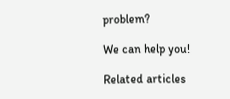problem?

We can help you!

Related articles